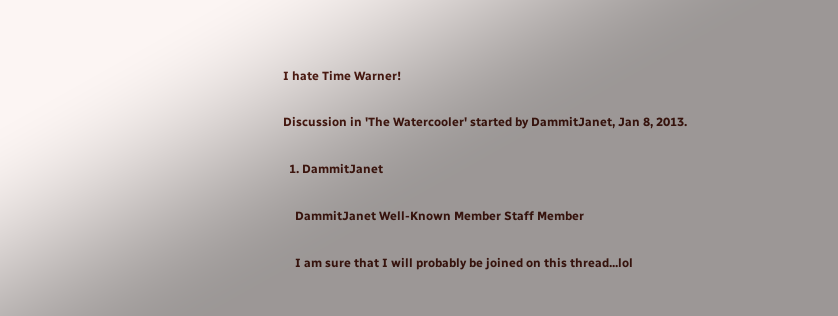I hate Time Warner!

Discussion in 'The Watercooler' started by DammitJanet, Jan 8, 2013.

  1. DammitJanet

    DammitJanet Well-Known Member Staff Member

    I am sure that I will probably be joined on this thread...lol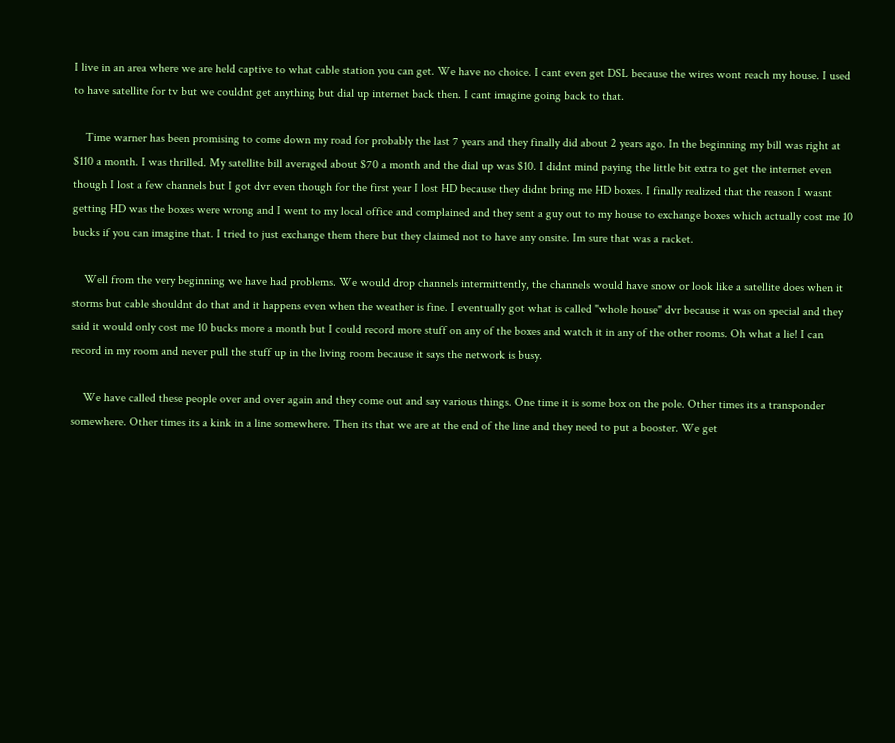I live in an area where we are held captive to what cable station you can get. We have no choice. I cant even get DSL because the wires wont reach my house. I used to have satellite for tv but we couldnt get anything but dial up internet back then. I cant imagine going back to that.

    Time warner has been promising to come down my road for probably the last 7 years and they finally did about 2 years ago. In the beginning my bill was right at $110 a month. I was thrilled. My satellite bill averaged about $70 a month and the dial up was $10. I didnt mind paying the little bit extra to get the internet even though I lost a few channels but I got dvr even though for the first year I lost HD because they didnt bring me HD boxes. I finally realized that the reason I wasnt getting HD was the boxes were wrong and I went to my local office and complained and they sent a guy out to my house to exchange boxes which actually cost me 10 bucks if you can imagine that. I tried to just exchange them there but they claimed not to have any onsite. Im sure that was a racket.

    Well from the very beginning we have had problems. We would drop channels intermittently, the channels would have snow or look like a satellite does when it storms but cable shouldnt do that and it happens even when the weather is fine. I eventually got what is called "whole house" dvr because it was on special and they said it would only cost me 10 bucks more a month but I could record more stuff on any of the boxes and watch it in any of the other rooms. Oh what a lie! I can record in my room and never pull the stuff up in the living room because it says the network is busy.

    We have called these people over and over again and they come out and say various things. One time it is some box on the pole. Other times its a transponder somewhere. Other times its a kink in a line somewhere. Then its that we are at the end of the line and they need to put a booster. We get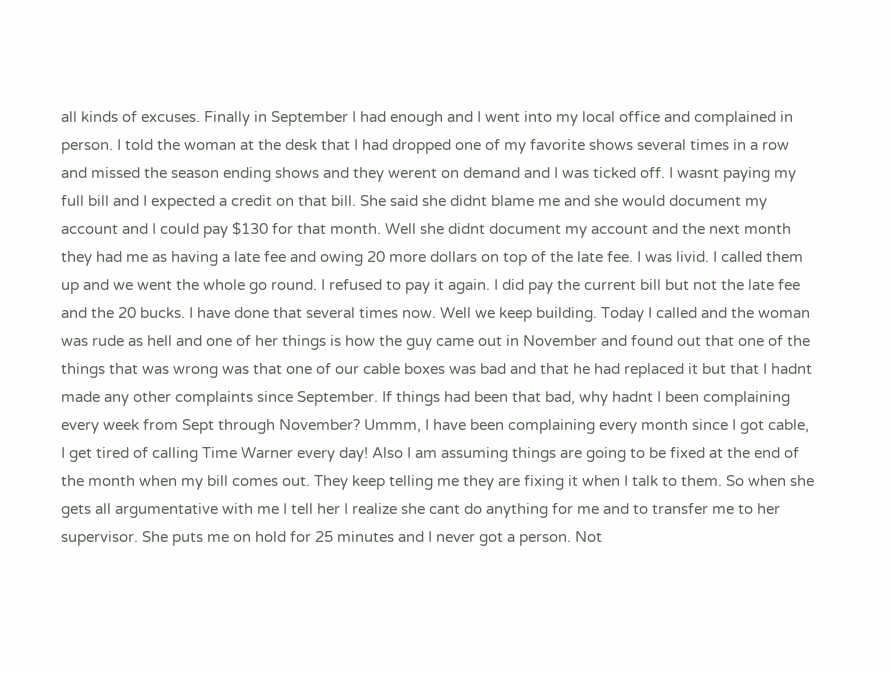all kinds of excuses. Finally in September I had enough and I went into my local office and complained in person. I told the woman at the desk that I had dropped one of my favorite shows several times in a row and missed the season ending shows and they werent on demand and I was ticked off. I wasnt paying my full bill and I expected a credit on that bill. She said she didnt blame me and she would document my account and I could pay $130 for that month. Well she didnt document my account and the next month they had me as having a late fee and owing 20 more dollars on top of the late fee. I was livid. I called them up and we went the whole go round. I refused to pay it again. I did pay the current bill but not the late fee and the 20 bucks. I have done that several times now. Well we keep building. Today I called and the woman was rude as hell and one of her things is how the guy came out in November and found out that one of the things that was wrong was that one of our cable boxes was bad and that he had replaced it but that I hadnt made any other complaints since September. If things had been that bad, why hadnt I been complaining every week from Sept through November? Ummm, I have been complaining every month since I got cable, I get tired of calling Time Warner every day! Also I am assuming things are going to be fixed at the end of the month when my bill comes out. They keep telling me they are fixing it when I talk to them. So when she gets all argumentative with me I tell her I realize she cant do anything for me and to transfer me to her supervisor. She puts me on hold for 25 minutes and I never got a person. Not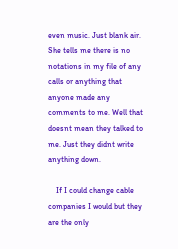even music. Just blank air. She tells me there is no notations in my file of any calls or anything that anyone made any comments to me. Well that doesnt mean they talked to me. Just they didnt write anything down.

    If I could change cable companies I would but they are the only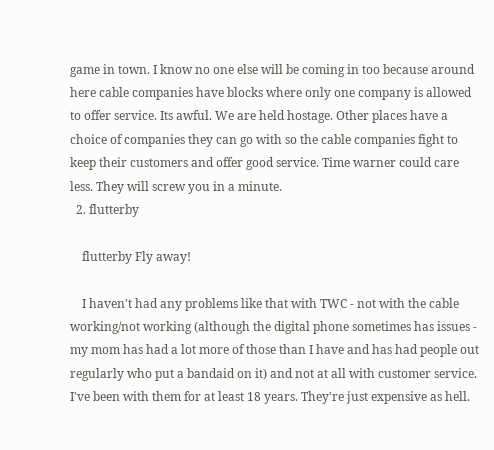game in town. I know no one else will be coming in too because around here cable companies have blocks where only one company is allowed to offer service. Its awful. We are held hostage. Other places have a choice of companies they can go with so the cable companies fight to keep their customers and offer good service. Time warner could care less. They will screw you in a minute.
  2. flutterby

    flutterby Fly away!

    I haven't had any problems like that with TWC - not with the cable working/not working (although the digital phone sometimes has issues - my mom has had a lot more of those than I have and has had people out regularly who put a bandaid on it) and not at all with customer service. I've been with them for at least 18 years. They're just expensive as hell.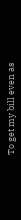To get my bill even as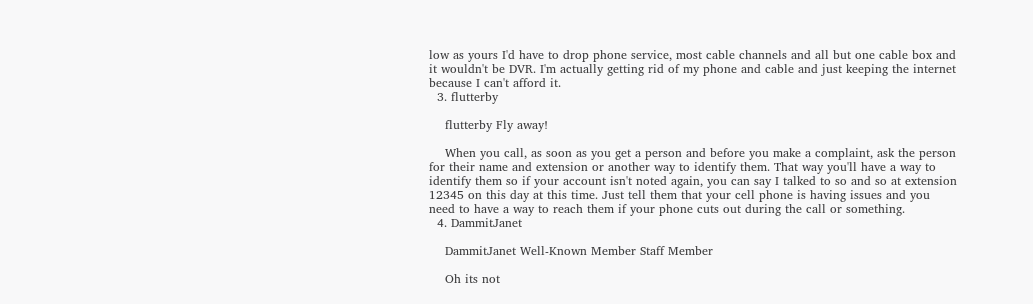low as yours I'd have to drop phone service, most cable channels and all but one cable box and it wouldn't be DVR. I'm actually getting rid of my phone and cable and just keeping the internet because I can't afford it.
  3. flutterby

    flutterby Fly away!

    When you call, as soon as you get a person and before you make a complaint, ask the person for their name and extension or another way to identify them. That way you'll have a way to identify them so if your account isn't noted again, you can say I talked to so and so at extension 12345 on this day at this time. Just tell them that your cell phone is having issues and you need to have a way to reach them if your phone cuts out during the call or something.
  4. DammitJanet

    DammitJanet Well-Known Member Staff Member

    Oh its not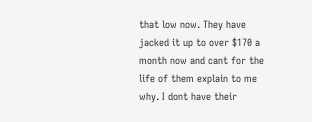that low now. They have jacked it up to over $170 a month now and cant for the life of them explain to me why. I dont have their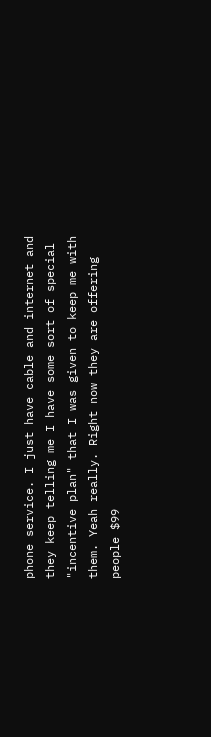phone service. I just have cable and internet and they keep telling me I have some sort of special "incentive plan" that I was given to keep me with them. Yeah really. Right now they are offering people $99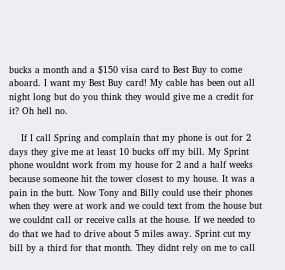bucks a month and a $150 visa card to Best Buy to come aboard. I want my Best Buy card! My cable has been out all night long but do you think they would give me a credit for it? Oh hell no.

    If I call Spring and complain that my phone is out for 2 days they give me at least 10 bucks off my bill. My Sprint phone wouldnt work from my house for 2 and a half weeks because someone hit the tower closest to my house. It was a pain in the butt. Now Tony and Billy could use their phones when they were at work and we could text from the house but we couldnt call or receive calls at the house. If we needed to do that we had to drive about 5 miles away. Sprint cut my bill by a third for that month. They didnt rely on me to call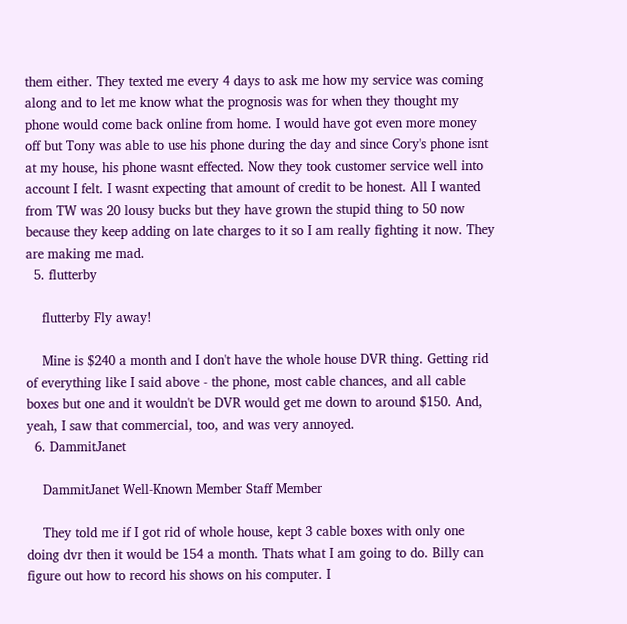them either. They texted me every 4 days to ask me how my service was coming along and to let me know what the prognosis was for when they thought my phone would come back online from home. I would have got even more money off but Tony was able to use his phone during the day and since Cory's phone isnt at my house, his phone wasnt effected. Now they took customer service well into account I felt. I wasnt expecting that amount of credit to be honest. All I wanted from TW was 20 lousy bucks but they have grown the stupid thing to 50 now because they keep adding on late charges to it so I am really fighting it now. They are making me mad.
  5. flutterby

    flutterby Fly away!

    Mine is $240 a month and I don't have the whole house DVR thing. Getting rid of everything like I said above - the phone, most cable chances, and all cable boxes but one and it wouldn't be DVR would get me down to around $150. And, yeah, I saw that commercial, too, and was very annoyed.
  6. DammitJanet

    DammitJanet Well-Known Member Staff Member

    They told me if I got rid of whole house, kept 3 cable boxes with only one doing dvr then it would be 154 a month. Thats what I am going to do. Billy can figure out how to record his shows on his computer. I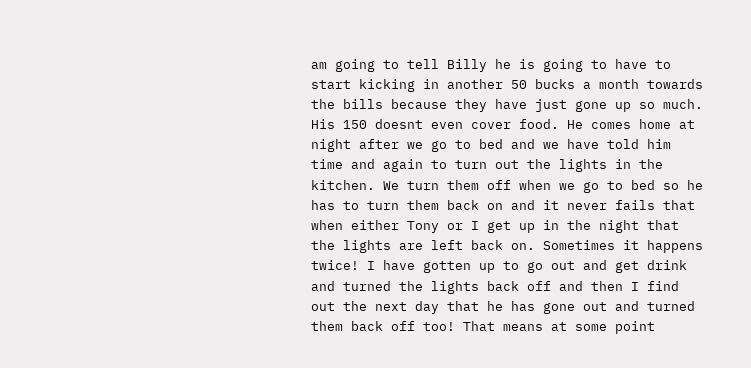am going to tell Billy he is going to have to start kicking in another 50 bucks a month towards the bills because they have just gone up so much. His 150 doesnt even cover food. He comes home at night after we go to bed and we have told him time and again to turn out the lights in the kitchen. We turn them off when we go to bed so he has to turn them back on and it never fails that when either Tony or I get up in the night that the lights are left back on. Sometimes it happens twice! I have gotten up to go out and get drink and turned the lights back off and then I find out the next day that he has gone out and turned them back off too! That means at some point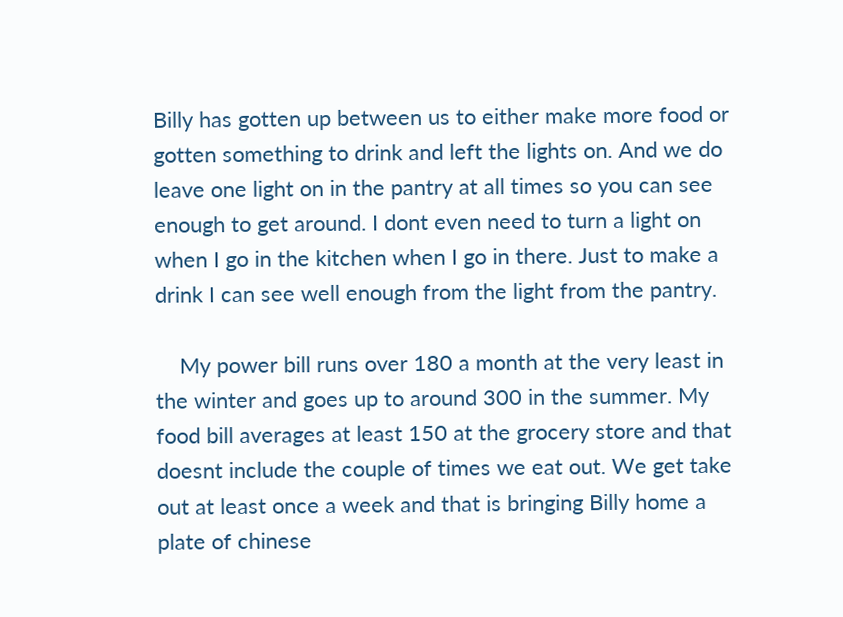Billy has gotten up between us to either make more food or gotten something to drink and left the lights on. And we do leave one light on in the pantry at all times so you can see enough to get around. I dont even need to turn a light on when I go in the kitchen when I go in there. Just to make a drink I can see well enough from the light from the pantry.

    My power bill runs over 180 a month at the very least in the winter and goes up to around 300 in the summer. My food bill averages at least 150 at the grocery store and that doesnt include the couple of times we eat out. We get take out at least once a week and that is bringing Billy home a plate of chinese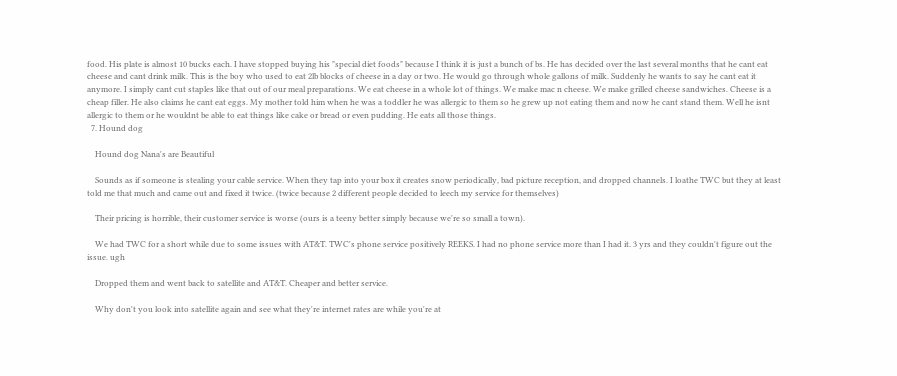food. His plate is almost 10 bucks each. I have stopped buying his "special diet foods" because I think it is just a bunch of bs. He has decided over the last several months that he cant eat cheese and cant drink milk. This is the boy who used to eat 2lb blocks of cheese in a day or two. He would go through whole gallons of milk. Suddenly he wants to say he cant eat it anymore. I simply cant cut staples like that out of our meal preparations. We eat cheese in a whole lot of things. We make mac n cheese. We make grilled cheese sandwiches. Cheese is a cheap filler. He also claims he cant eat eggs. My mother told him when he was a toddler he was allergic to them so he grew up not eating them and now he cant stand them. Well he isnt allergic to them or he wouldnt be able to eat things like cake or bread or even pudding. He eats all those things.
  7. Hound dog

    Hound dog Nana's are Beautiful

    Sounds as if someone is stealing your cable service. When they tap into your box it creates snow periodically, bad picture reception, and dropped channels. I loathe TWC but they at least told me that much and came out and fixed it twice. (twice because 2 different people decided to leech my service for themselves)

    Their pricing is horrible, their customer service is worse (ours is a teeny better simply because we're so small a town).

    We had TWC for a short while due to some issues with AT&T. TWC's phone service positively REEKS. I had no phone service more than I had it. 3 yrs and they couldn't figure out the issue. ugh

    Dropped them and went back to satellite and AT&T. Cheaper and better service.

    Why don't you look into satellite again and see what they're internet rates are while you're at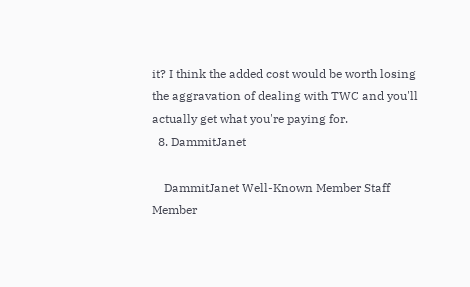it? I think the added cost would be worth losing the aggravation of dealing with TWC and you'll actually get what you're paying for.
  8. DammitJanet

    DammitJanet Well-Known Member Staff Member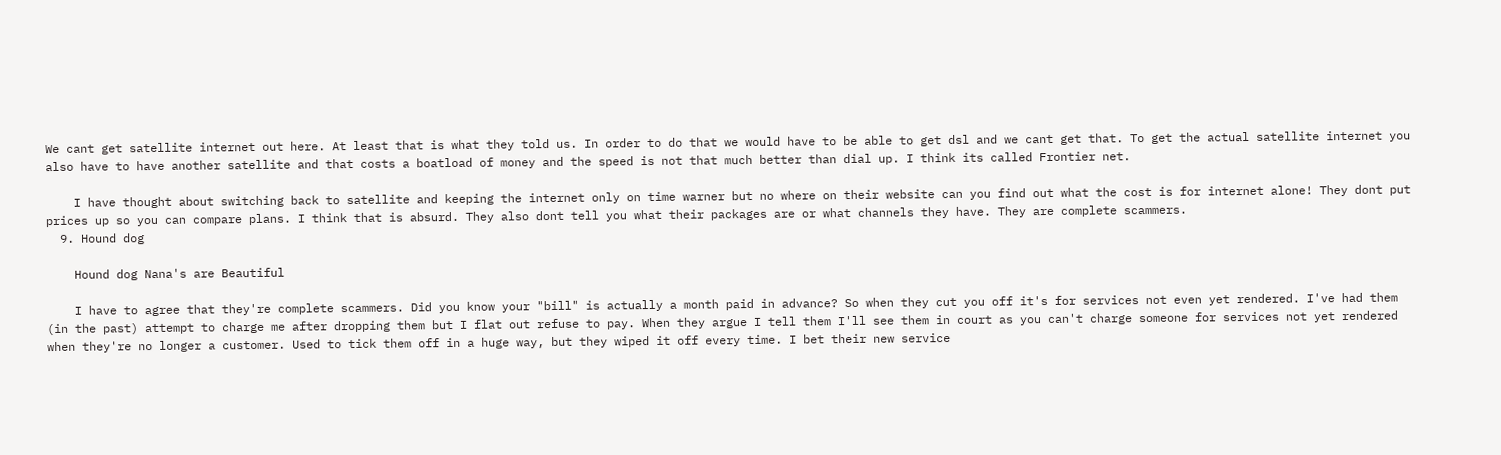We cant get satellite internet out here. At least that is what they told us. In order to do that we would have to be able to get dsl and we cant get that. To get the actual satellite internet you also have to have another satellite and that costs a boatload of money and the speed is not that much better than dial up. I think its called Frontier net.

    I have thought about switching back to satellite and keeping the internet only on time warner but no where on their website can you find out what the cost is for internet alone! They dont put prices up so you can compare plans. I think that is absurd. They also dont tell you what their packages are or what channels they have. They are complete scammers.
  9. Hound dog

    Hound dog Nana's are Beautiful

    I have to agree that they're complete scammers. Did you know your "bill" is actually a month paid in advance? So when they cut you off it's for services not even yet rendered. I've had them (in the past) attempt to charge me after dropping them but I flat out refuse to pay. When they argue I tell them I'll see them in court as you can't charge someone for services not yet rendered when they're no longer a customer. Used to tick them off in a huge way, but they wiped it off every time. I bet their new service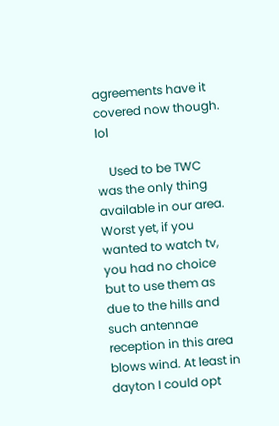agreements have it covered now though. lol

    Used to be TWC was the only thing available in our area. Worst yet, if you wanted to watch tv, you had no choice but to use them as due to the hills and such antennae reception in this area blows wind. At least in dayton I could opt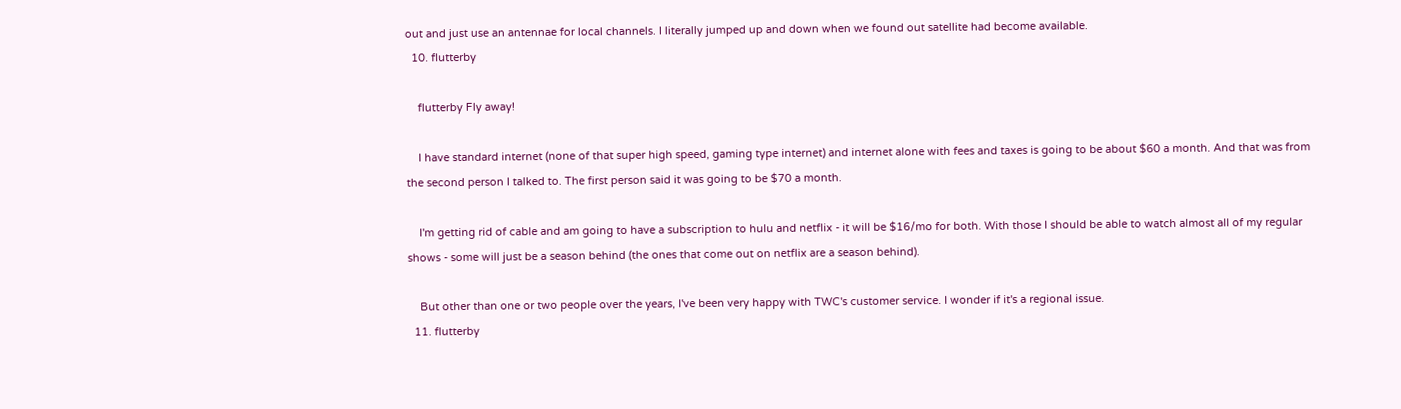out and just use an antennae for local channels. I literally jumped up and down when we found out satellite had become available.
  10. flutterby

    flutterby Fly away!

    I have standard internet (none of that super high speed, gaming type internet) and internet alone with fees and taxes is going to be about $60 a month. And that was from the second person I talked to. The first person said it was going to be $70 a month.

    I'm getting rid of cable and am going to have a subscription to hulu and netflix - it will be $16/mo for both. With those I should be able to watch almost all of my regular shows - some will just be a season behind (the ones that come out on netflix are a season behind).

    But other than one or two people over the years, I've been very happy with TWC's customer service. I wonder if it's a regional issue.
  11. flutterby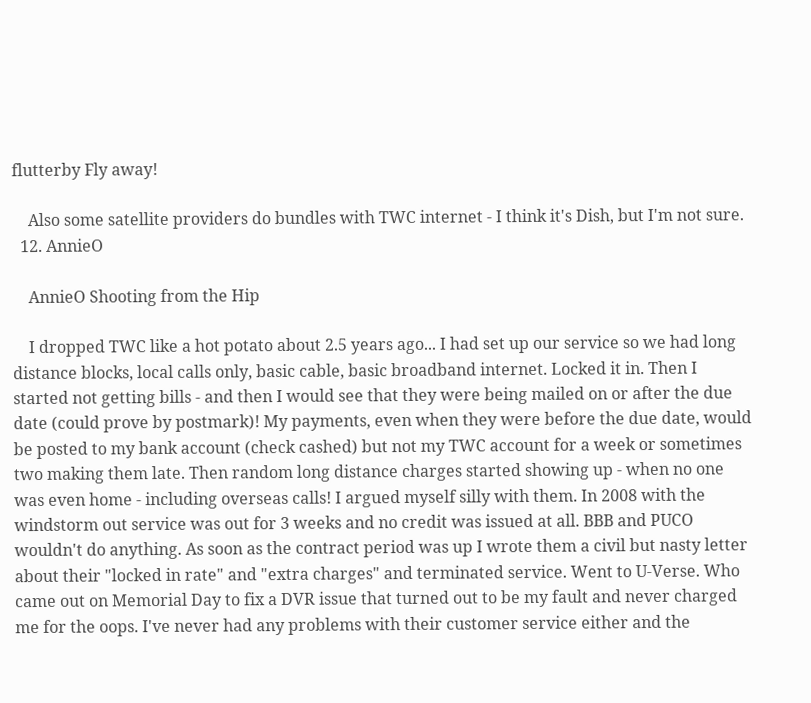flutterby Fly away!

    Also some satellite providers do bundles with TWC internet - I think it's Dish, but I'm not sure.
  12. AnnieO

    AnnieO Shooting from the Hip

    I dropped TWC like a hot potato about 2.5 years ago... I had set up our service so we had long distance blocks, local calls only, basic cable, basic broadband internet. Locked it in. Then I started not getting bills - and then I would see that they were being mailed on or after the due date (could prove by postmark)! My payments, even when they were before the due date, would be posted to my bank account (check cashed) but not my TWC account for a week or sometimes two making them late. Then random long distance charges started showing up - when no one was even home - including overseas calls! I argued myself silly with them. In 2008 with the windstorm out service was out for 3 weeks and no credit was issued at all. BBB and PUCO wouldn't do anything. As soon as the contract period was up I wrote them a civil but nasty letter about their "locked in rate" and "extra charges" and terminated service. Went to U-Verse. Who came out on Memorial Day to fix a DVR issue that turned out to be my fault and never charged me for the oops. I've never had any problems with their customer service either and the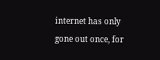internet has only gone out once, for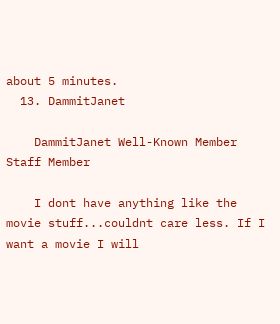about 5 minutes.
  13. DammitJanet

    DammitJanet Well-Known Member Staff Member

    I dont have anything like the movie stuff...couldnt care less. If I want a movie I will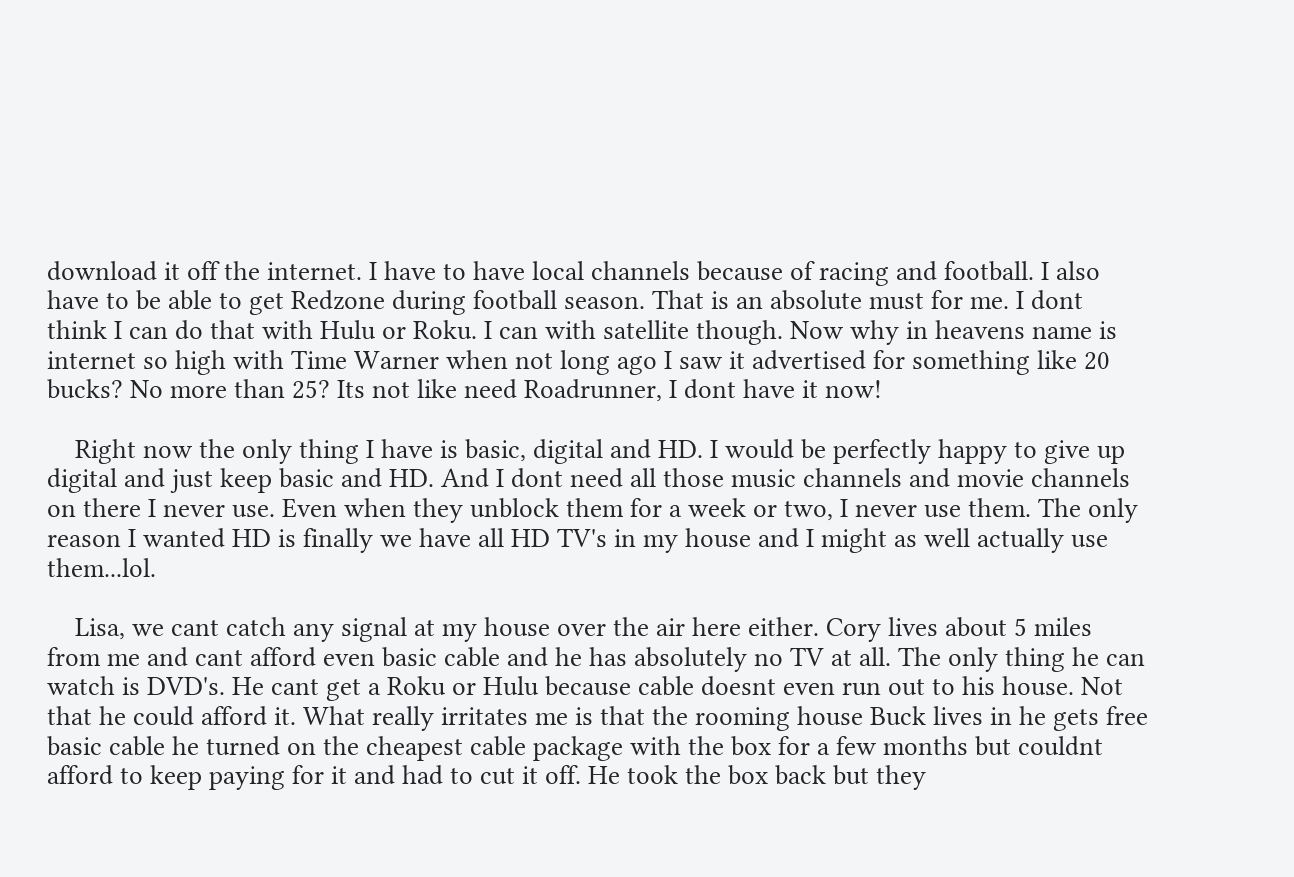download it off the internet. I have to have local channels because of racing and football. I also have to be able to get Redzone during football season. That is an absolute must for me. I dont think I can do that with Hulu or Roku. I can with satellite though. Now why in heavens name is internet so high with Time Warner when not long ago I saw it advertised for something like 20 bucks? No more than 25? Its not like need Roadrunner, I dont have it now!

    Right now the only thing I have is basic, digital and HD. I would be perfectly happy to give up digital and just keep basic and HD. And I dont need all those music channels and movie channels on there I never use. Even when they unblock them for a week or two, I never use them. The only reason I wanted HD is finally we have all HD TV's in my house and I might as well actually use them...lol.

    Lisa, we cant catch any signal at my house over the air here either. Cory lives about 5 miles from me and cant afford even basic cable and he has absolutely no TV at all. The only thing he can watch is DVD's. He cant get a Roku or Hulu because cable doesnt even run out to his house. Not that he could afford it. What really irritates me is that the rooming house Buck lives in he gets free basic cable he turned on the cheapest cable package with the box for a few months but couldnt afford to keep paying for it and had to cut it off. He took the box back but they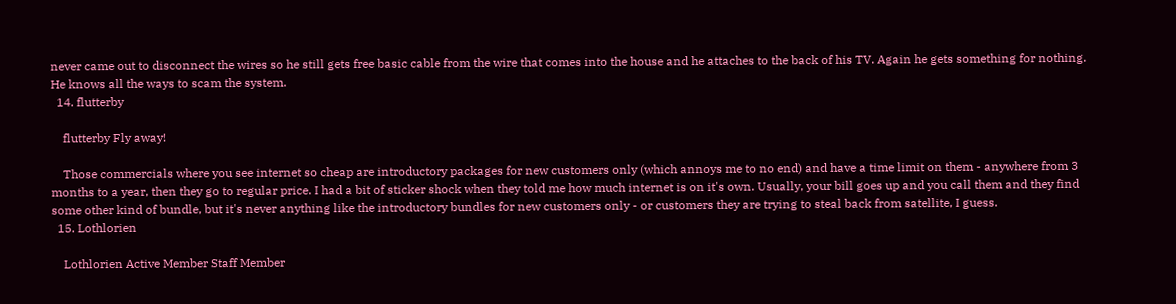never came out to disconnect the wires so he still gets free basic cable from the wire that comes into the house and he attaches to the back of his TV. Again he gets something for nothing. He knows all the ways to scam the system.
  14. flutterby

    flutterby Fly away!

    Those commercials where you see internet so cheap are introductory packages for new customers only (which annoys me to no end) and have a time limit on them - anywhere from 3 months to a year, then they go to regular price. I had a bit of sticker shock when they told me how much internet is on it's own. Usually, your bill goes up and you call them and they find some other kind of bundle, but it's never anything like the introductory bundles for new customers only - or customers they are trying to steal back from satellite, I guess.
  15. Lothlorien

    Lothlorien Active Member Staff Member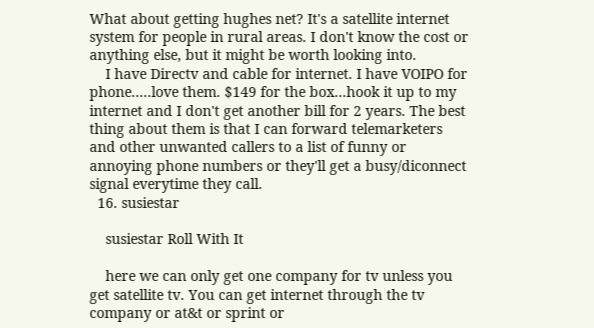What about getting hughes net? It's a satellite internet system for people in rural areas. I don't know the cost or anything else, but it might be worth looking into.
    I have Directv and cable for internet. I have VOIPO for phone.....love them. $149 for the box...hook it up to my internet and I don't get another bill for 2 years. The best thing about them is that I can forward telemarketers and other unwanted callers to a list of funny or annoying phone numbers or they'll get a busy/diconnect signal everytime they call.
  16. susiestar

    susiestar Roll With It

    here we can only get one company for tv unless you get satellite tv. You can get internet through the tv company or at&t or sprint or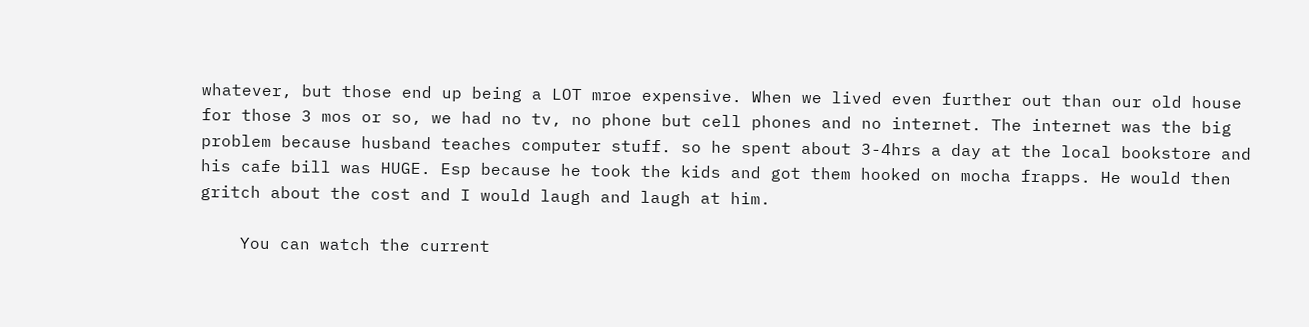whatever, but those end up being a LOT mroe expensive. When we lived even further out than our old house for those 3 mos or so, we had no tv, no phone but cell phones and no internet. The internet was the big problem because husband teaches computer stuff. so he spent about 3-4hrs a day at the local bookstore and his cafe bill was HUGE. Esp because he took the kids and got them hooked on mocha frapps. He would then gritch about the cost and I would laugh and laugh at him.

    You can watch the current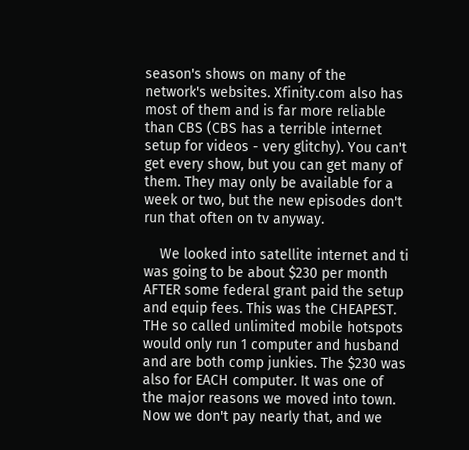season's shows on many of the network's websites. Xfinity.com also has most of them and is far more reliable than CBS (CBS has a terrible internet setup for videos - very glitchy). You can't get every show, but you can get many of them. They may only be available for a week or two, but the new episodes don't run that often on tv anyway.

    We looked into satellite internet and ti was going to be about $230 per month AFTER some federal grant paid the setup and equip fees. This was the CHEAPEST. THe so called unlimited mobile hotspots would only run 1 computer and husband and are both comp junkies. The $230 was also for EACH computer. It was one of the major reasons we moved into town. Now we don't pay nearly that, and we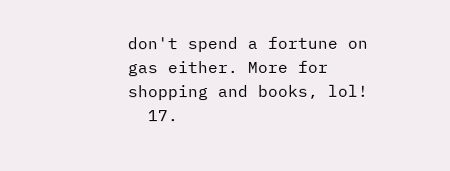don't spend a fortune on gas either. More for shopping and books, lol!
  17.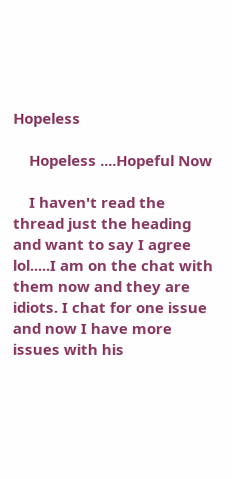Hopeless

    Hopeless ....Hopeful Now

    I haven't read the thread just the heading and want to say I agree lol.....I am on the chat with them now and they are idiots. I chat for one issue and now I have more issues with his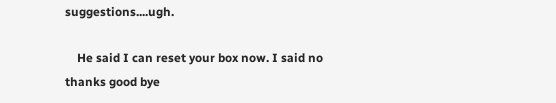suggestions....ugh.

    He said I can reset your box now. I said no thanks good bye